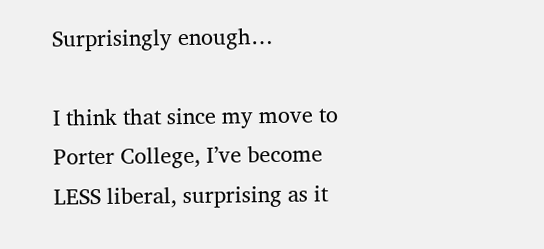Surprisingly enough…

I think that since my move to Porter College, I’ve become LESS liberal, surprising as it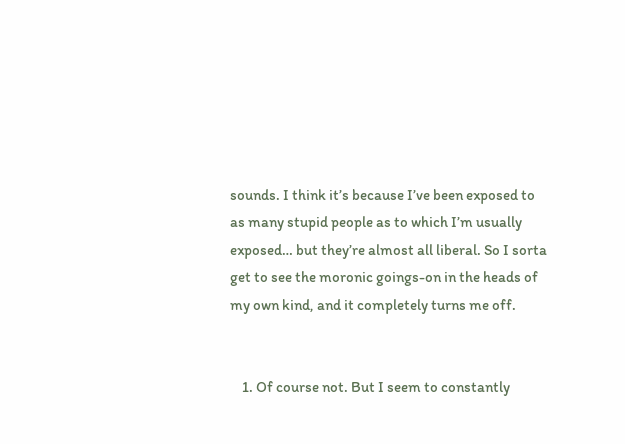sounds. I think it’s because I’ve been exposed to as many stupid people as to which I’m usually exposed… but they’re almost all liberal. So I sorta get to see the moronic goings-on in the heads of my own kind, and it completely turns me off.


    1. Of course not. But I seem to constantly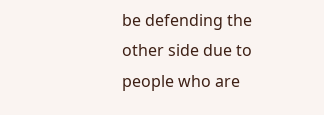be defending the other side due to people who are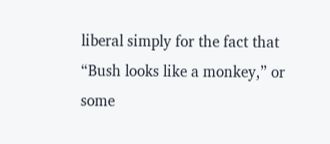liberal simply for the fact that “Bush looks like a monkey,” or some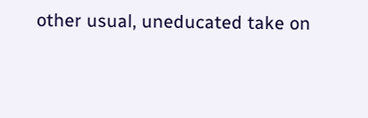other usual, uneducated take on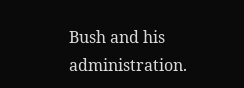Bush and his administration.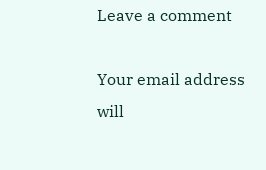Leave a comment

Your email address will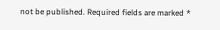not be published. Required fields are marked *